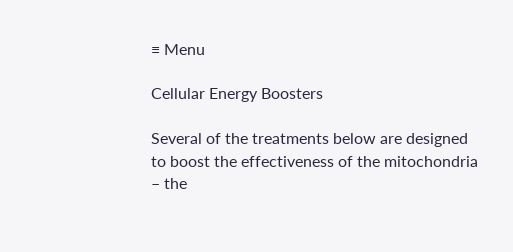≡ Menu

Cellular Energy Boosters

Several of the treatments below are designed  to boost the effectiveness of the mitochondria – the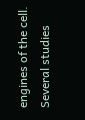engines of the cell. Several studies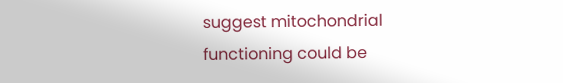suggest mitochondrial functioning could be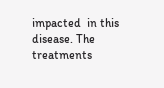impacted  in this disease. The treatments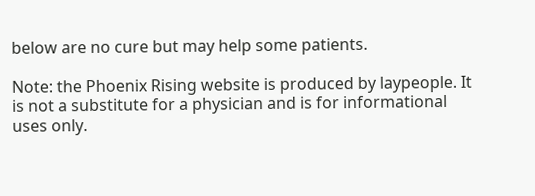below are no cure but may help some patients.

Note: the Phoenix Rising website is produced by laypeople. It is not a substitute for a physician and is for informational uses only.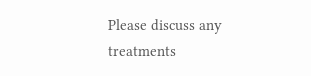Please discuss any treatments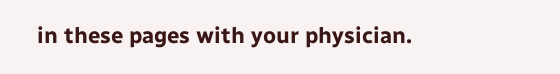in these pages with your physician.